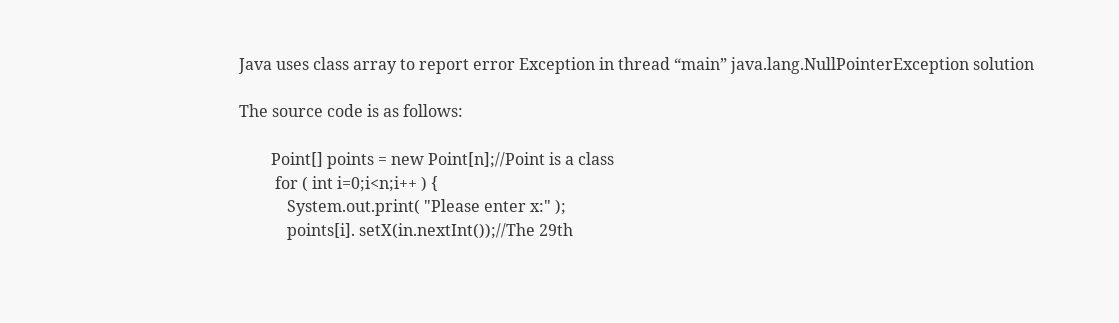Java uses class array to report error Exception in thread “main” java.lang.NullPointerException solution

The source code is as follows:

        Point[] points = new Point[n];//Point is a class
         for ( int i=0;i<n;i++ ) {
            System.out.print( "Please enter x:" );
            points[i]. setX(in.nextInt());//The 29th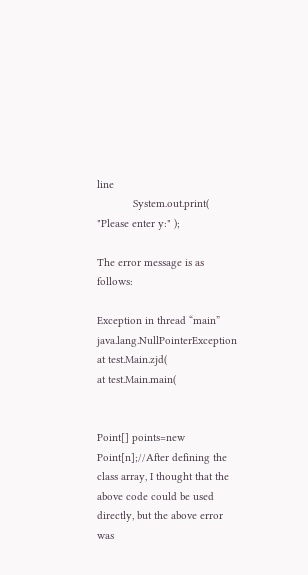line
            System.out.print( "Please enter y:" );

The error message is as follows:

Exception in thread “main” java.lang.NullPointerException
at test.Main.zjd(
at test.Main.main(


Point[] points=new Point[n];//After defining the class array, I thought that the above code could be used directly, but the above error was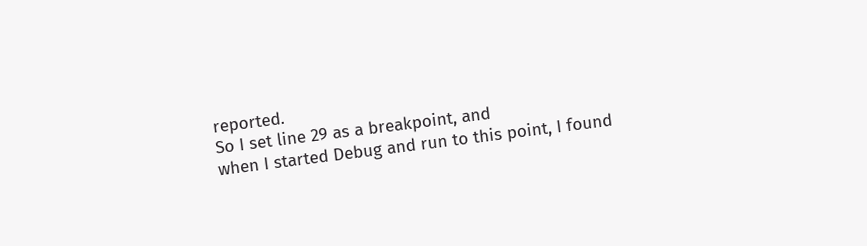reported.
So I set line 29 as a breakpoint, and
when I started Debug and run to this point, I found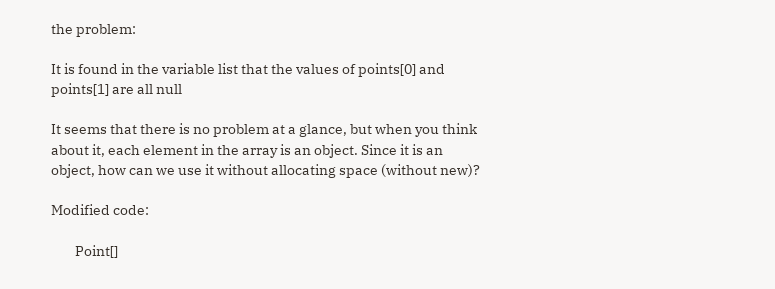the problem:

It is found in the variable list that the values of points[0] and points[1] are all null

It seems that there is no problem at a glance, but when you think about it, each element in the array is an object. Since it is an object, how can we use it without allocating space (without new)?

Modified code:

        Point[]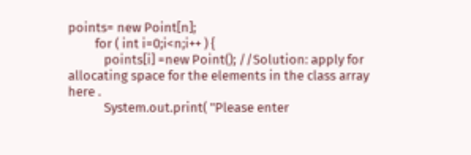points= new Point[n];
         for ( int i=0;i<n;i++ ) {
            points[i] =new Point(); //Solution: apply for allocating space for the elements in the class array here .
            System.out.print( "Please enter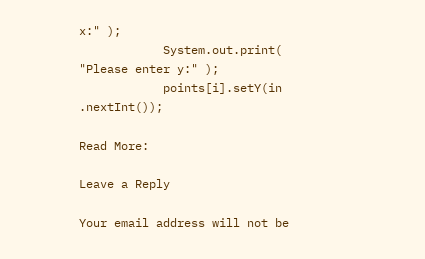x:" );
            System.out.print( "Please enter y:" );
            points[i].setY(in .nextInt());

Read More:

Leave a Reply

Your email address will not be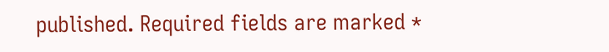published. Required fields are marked *